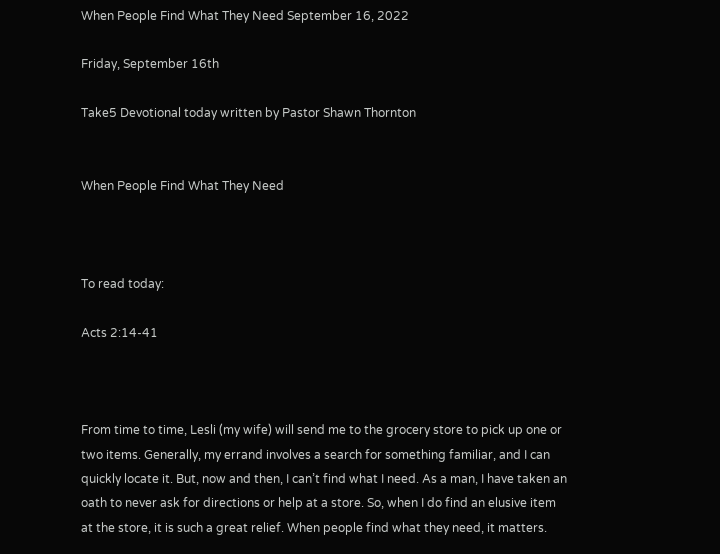When People Find What They Need September 16, 2022

Friday, September 16th

Take5 Devotional today written by Pastor Shawn Thornton


When People Find What They Need



To read today:

Acts 2:14-41



From time to time, Lesli (my wife) will send me to the grocery store to pick up one or two items. Generally, my errand involves a search for something familiar, and I can quickly locate it. But, now and then, I can’t find what I need. As a man, I have taken an oath to never ask for directions or help at a store. So, when I do find an elusive item at the store, it is such a great relief. When people find what they need, it matters.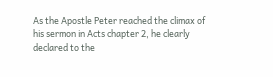As the Apostle Peter reached the climax of his sermon in Acts chapter 2, he clearly declared to the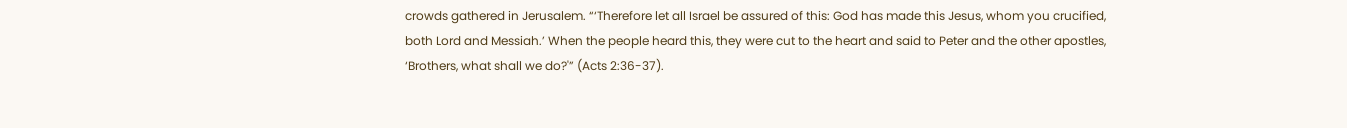crowds gathered in Jerusalem. “‘Therefore let all Israel be assured of this: God has made this Jesus, whom you crucified, both Lord and Messiah.’ When the people heard this, they were cut to the heart and said to Peter and the other apostles, ‘Brothers, what shall we do?'” (Acts 2:36-37).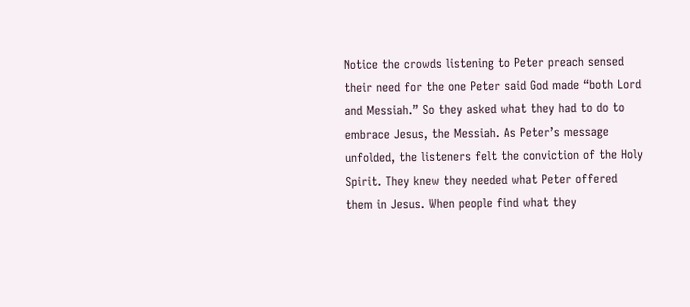Notice the crowds listening to Peter preach sensed their need for the one Peter said God made “both Lord and Messiah.” So they asked what they had to do to embrace Jesus, the Messiah. As Peter’s message unfolded, the listeners felt the conviction of the Holy Spirit. They knew they needed what Peter offered them in Jesus. When people find what they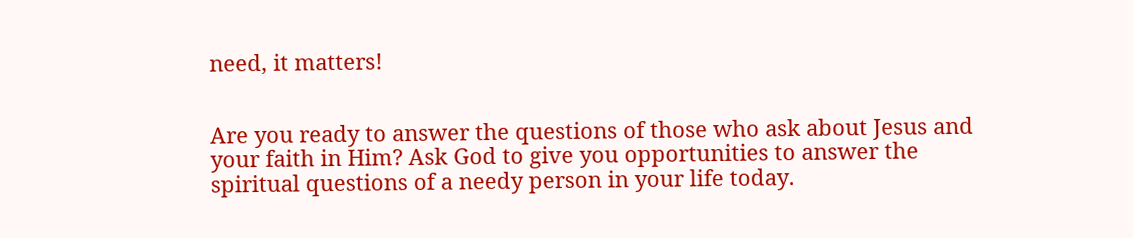need, it matters!


Are you ready to answer the questions of those who ask about Jesus and your faith in Him? Ask God to give you opportunities to answer the spiritual questions of a needy person in your life today.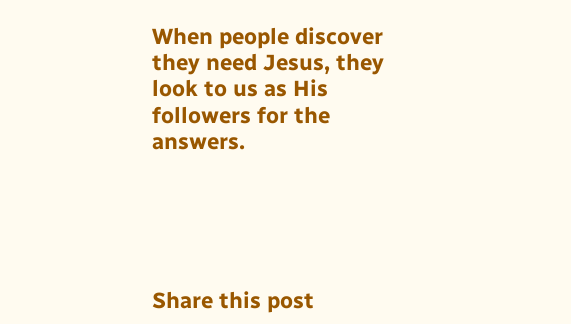When people discover they need Jesus, they look to us as His followers for the answers.





Share this post